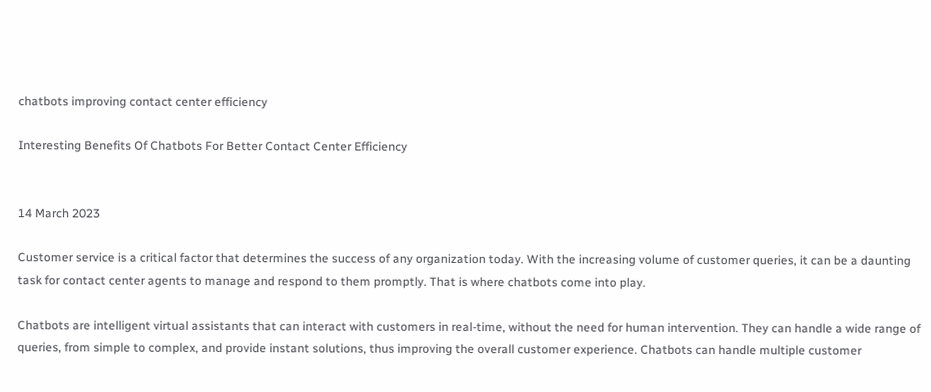chatbots improving contact center efficiency

Interesting Benefits Of Chatbots For Better Contact Center Efficiency


14 March 2023

Customer service is a critical factor that determines the success of any organization today. With the increasing volume of customer queries, it can be a daunting task for contact center agents to manage and respond to them promptly. That is where chatbots come into play.

Chatbots are intelligent virtual assistants that can interact with customers in real-time, without the need for human intervention. They can handle a wide range of queries, from simple to complex, and provide instant solutions, thus improving the overall customer experience. Chatbots can handle multiple customer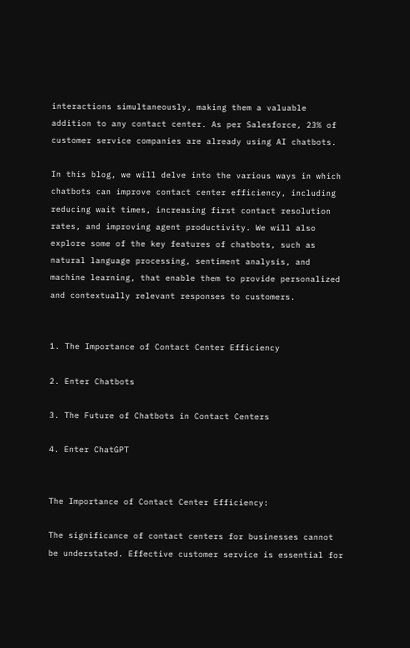interactions simultaneously, making them a valuable addition to any contact center. As per Salesforce, 23% of customer service companies are already using AI chatbots.

In this blog, we will delve into the various ways in which chatbots can improve contact center efficiency, including reducing wait times, increasing first contact resolution rates, and improving agent productivity. We will also explore some of the key features of chatbots, such as natural language processing, sentiment analysis, and machine learning, that enable them to provide personalized and contextually relevant responses to customers.


1. The Importance of Contact Center Efficiency

2. Enter Chatbots

3. The Future of Chatbots in Contact Centers

4. Enter ChatGPT


The Importance of Contact Center Efficiency:

The significance of contact centers for businesses cannot be understated. Effective customer service is essential for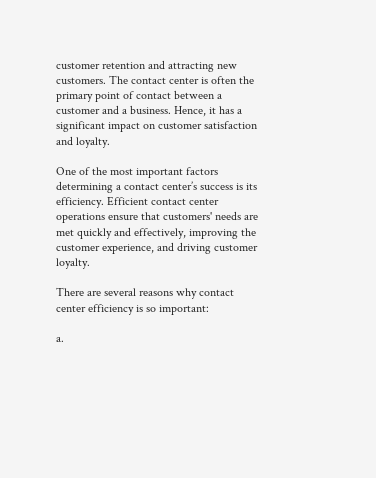customer retention and attracting new customers. The contact center is often the primary point of contact between a customer and a business. Hence, it has a significant impact on customer satisfaction and loyalty.

One of the most important factors determining a contact center’s success is its efficiency. Efficient contact center operations ensure that customers' needs are met quickly and effectively, improving the customer experience, and driving customer loyalty.

There are several reasons why contact center efficiency is so important:

a.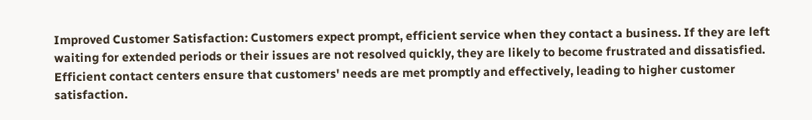Improved Customer Satisfaction: Customers expect prompt, efficient service when they contact a business. If they are left waiting for extended periods or their issues are not resolved quickly, they are likely to become frustrated and dissatisfied. Efficient contact centers ensure that customers' needs are met promptly and effectively, leading to higher customer satisfaction.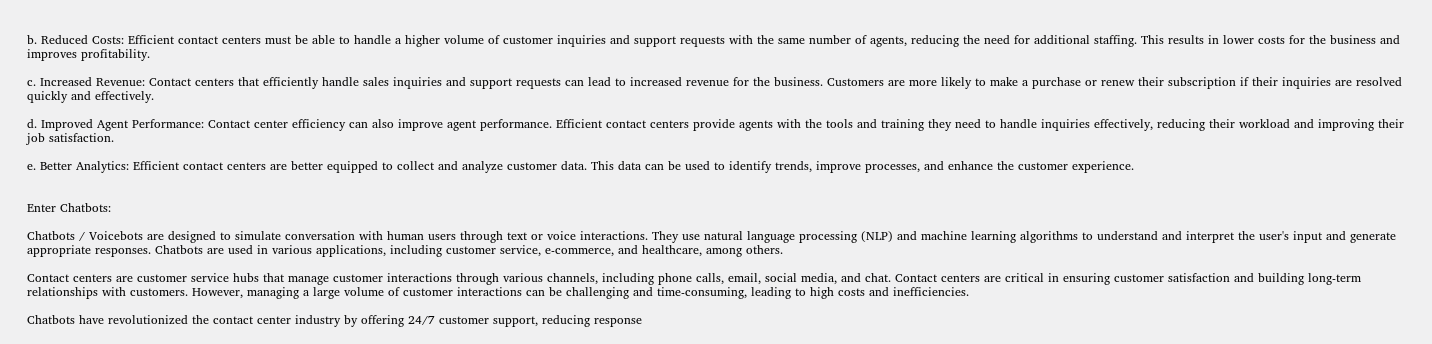b. Reduced Costs: Efficient contact centers must be able to handle a higher volume of customer inquiries and support requests with the same number of agents, reducing the need for additional staffing. This results in lower costs for the business and improves profitability.

c. Increased Revenue: Contact centers that efficiently handle sales inquiries and support requests can lead to increased revenue for the business. Customers are more likely to make a purchase or renew their subscription if their inquiries are resolved quickly and effectively.

d. Improved Agent Performance: Contact center efficiency can also improve agent performance. Efficient contact centers provide agents with the tools and training they need to handle inquiries effectively, reducing their workload and improving their job satisfaction.

e. Better Analytics: Efficient contact centers are better equipped to collect and analyze customer data. This data can be used to identify trends, improve processes, and enhance the customer experience.


Enter Chatbots:

Chatbots / Voicebots are designed to simulate conversation with human users through text or voice interactions. They use natural language processing (NLP) and machine learning algorithms to understand and interpret the user's input and generate appropriate responses. Chatbots are used in various applications, including customer service, e-commerce, and healthcare, among others.

Contact centers are customer service hubs that manage customer interactions through various channels, including phone calls, email, social media, and chat. Contact centers are critical in ensuring customer satisfaction and building long-term relationships with customers. However, managing a large volume of customer interactions can be challenging and time-consuming, leading to high costs and inefficiencies.

Chatbots have revolutionized the contact center industry by offering 24/7 customer support, reducing response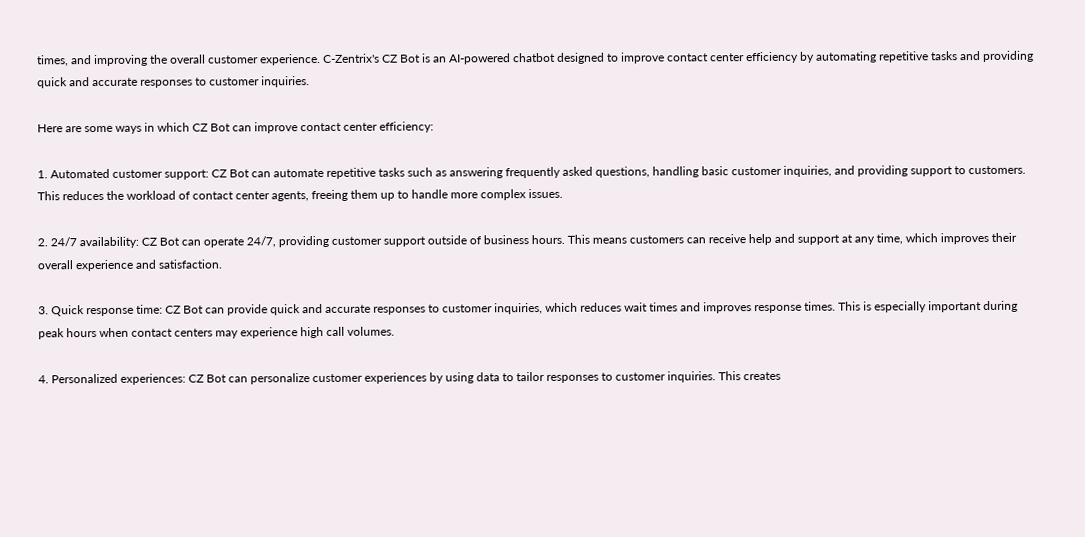times, and improving the overall customer experience. C-Zentrix's CZ Bot is an AI-powered chatbot designed to improve contact center efficiency by automating repetitive tasks and providing quick and accurate responses to customer inquiries.

Here are some ways in which CZ Bot can improve contact center efficiency:

1. Automated customer support: CZ Bot can automate repetitive tasks such as answering frequently asked questions, handling basic customer inquiries, and providing support to customers. This reduces the workload of contact center agents, freeing them up to handle more complex issues.

2. 24/7 availability: CZ Bot can operate 24/7, providing customer support outside of business hours. This means customers can receive help and support at any time, which improves their overall experience and satisfaction.

3. Quick response time: CZ Bot can provide quick and accurate responses to customer inquiries, which reduces wait times and improves response times. This is especially important during peak hours when contact centers may experience high call volumes.

4. Personalized experiences: CZ Bot can personalize customer experiences by using data to tailor responses to customer inquiries. This creates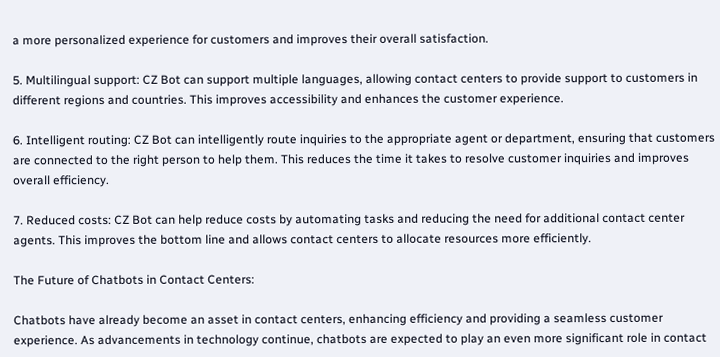a more personalized experience for customers and improves their overall satisfaction.

5. Multilingual support: CZ Bot can support multiple languages, allowing contact centers to provide support to customers in different regions and countries. This improves accessibility and enhances the customer experience.

6. Intelligent routing: CZ Bot can intelligently route inquiries to the appropriate agent or department, ensuring that customers are connected to the right person to help them. This reduces the time it takes to resolve customer inquiries and improves overall efficiency.

7. Reduced costs: CZ Bot can help reduce costs by automating tasks and reducing the need for additional contact center agents. This improves the bottom line and allows contact centers to allocate resources more efficiently.

The Future of Chatbots in Contact Centers:

Chatbots have already become an asset in contact centers, enhancing efficiency and providing a seamless customer experience. As advancements in technology continue, chatbots are expected to play an even more significant role in contact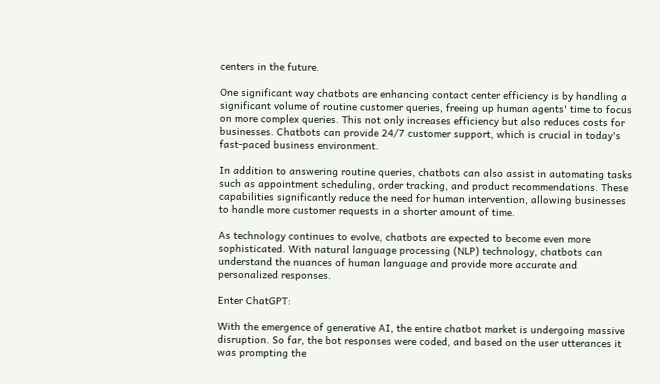centers in the future.

One significant way chatbots are enhancing contact center efficiency is by handling a significant volume of routine customer queries, freeing up human agents' time to focus on more complex queries. This not only increases efficiency but also reduces costs for businesses. Chatbots can provide 24/7 customer support, which is crucial in today's fast-paced business environment.

In addition to answering routine queries, chatbots can also assist in automating tasks such as appointment scheduling, order tracking, and product recommendations. These capabilities significantly reduce the need for human intervention, allowing businesses to handle more customer requests in a shorter amount of time.

As technology continues to evolve, chatbots are expected to become even more sophisticated. With natural language processing (NLP) technology, chatbots can understand the nuances of human language and provide more accurate and personalized responses.

Enter ChatGPT:

With the emergence of generative AI, the entire chatbot market is undergoing massive disruption. So far, the bot responses were coded, and based on the user utterances it was prompting the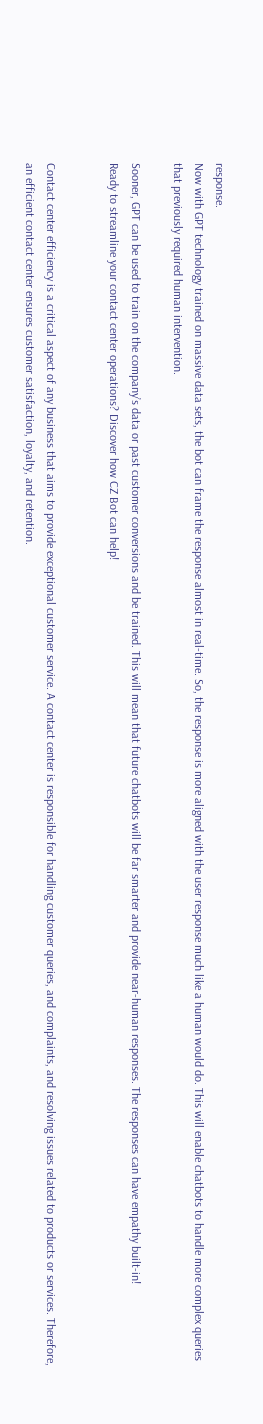response.
Now with GPT technology trained on massive data sets, the bot can frame the response almost in real-time. So, the response is more aligned with the user response much like a human would do. This will enable chatbots to handle more complex queries that previously required human intervention.

Sooner, GPT can be used to train on the company’s data or past customer conversions and be trained. This will mean that future chatbots will be far smarter and provide near-human responses. The responses can have empathy built-in!
Ready to streamline your contact center operations? Discover how CZ Bot can help!


Contact center efficiency is a critical aspect of any business that aims to provide exceptional customer service. A contact center is responsible for handling customer queries, and complaints, and resolving issues related to products or services. Therefore, an efficient contact center ensures customer satisfaction, loyalty, and retention.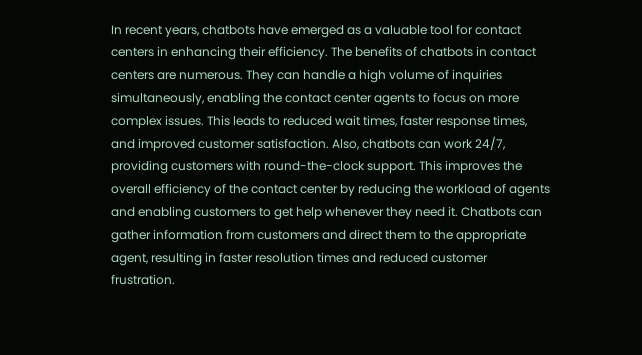In recent years, chatbots have emerged as a valuable tool for contact centers in enhancing their efficiency. The benefits of chatbots in contact centers are numerous. They can handle a high volume of inquiries simultaneously, enabling the contact center agents to focus on more complex issues. This leads to reduced wait times, faster response times, and improved customer satisfaction. Also, chatbots can work 24/7, providing customers with round-the-clock support. This improves the overall efficiency of the contact center by reducing the workload of agents and enabling customers to get help whenever they need it. Chatbots can gather information from customers and direct them to the appropriate agent, resulting in faster resolution times and reduced customer frustration.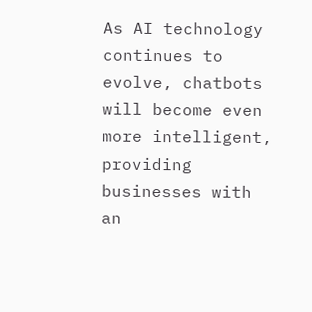As AI technology continues to evolve, chatbots will become even more intelligent, providing businesses with an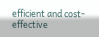efficient and cost-effective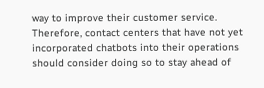way to improve their customer service. Therefore, contact centers that have not yet incorporated chatbots into their operations should consider doing so to stay ahead of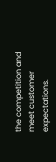the competition and meet customer expectations.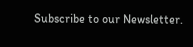Subscribe to our Newsletter.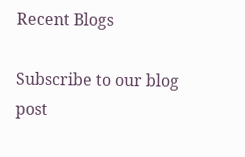Recent Blogs

Subscribe to our blog post